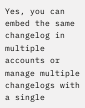Yes, you can embed the same changelog in multiple accounts or manage multiple changelogs with a single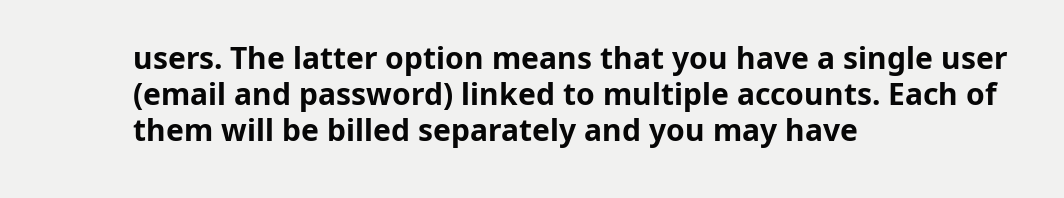users. The latter option means that you have a single user (email and password) linked to multiple accounts. Each of them will be billed separately and you may have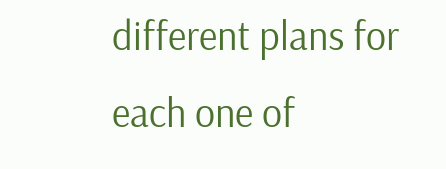different plans for each one of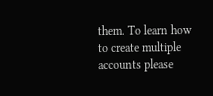them. To learn how to create multiple accounts please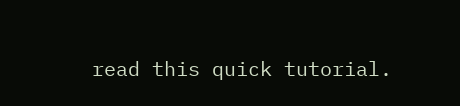read this quick tutorial.